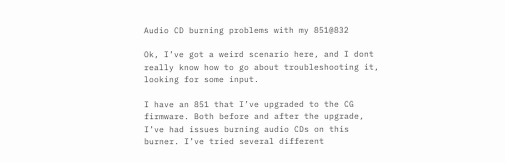Audio CD burning problems with my 851@832

Ok, I’ve got a weird scenario here, and I dont really know how to go about troubleshooting it, looking for some input.

I have an 851 that I’ve upgraded to the CG firmware. Both before and after the upgrade, I’ve had issues burning audio CDs on this burner. I’ve tried several different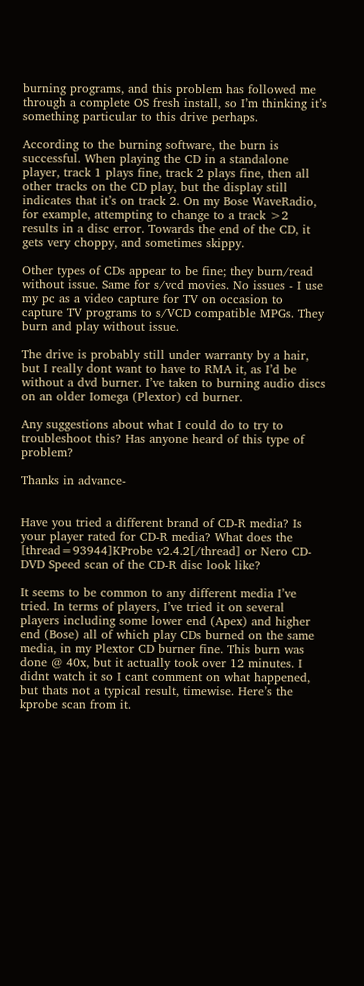burning programs, and this problem has followed me through a complete OS fresh install, so I’m thinking it’s something particular to this drive perhaps.

According to the burning software, the burn is successful. When playing the CD in a standalone player, track 1 plays fine, track 2 plays fine, then all other tracks on the CD play, but the display still indicates that it’s on track 2. On my Bose WaveRadio, for example, attempting to change to a track >2 results in a disc error. Towards the end of the CD, it gets very choppy, and sometimes skippy.

Other types of CDs appear to be fine; they burn/read without issue. Same for s/vcd movies. No issues - I use my pc as a video capture for TV on occasion to capture TV programs to s/VCD compatible MPGs. They burn and play without issue.

The drive is probably still under warranty by a hair, but I really dont want to have to RMA it, as I’d be without a dvd burner. I’ve taken to burning audio discs on an older Iomega (Plextor) cd burner.

Any suggestions about what I could do to try to troubleshoot this? Has anyone heard of this type of problem?

Thanks in advance-


Have you tried a different brand of CD-R media? Is your player rated for CD-R media? What does the [thread=93944]KProbe v2.4.2[/thread] or Nero CD-DVD Speed scan of the CD-R disc look like?

It seems to be common to any different media I’ve tried. In terms of players, I’ve tried it on several players including some lower end (Apex) and higher end (Bose) all of which play CDs burned on the same media, in my Plextor CD burner fine. This burn was done @ 40x, but it actually took over 12 minutes. I didnt watch it so I cant comment on what happened, but thats not a typical result, timewise. Here’s the kprobe scan from it.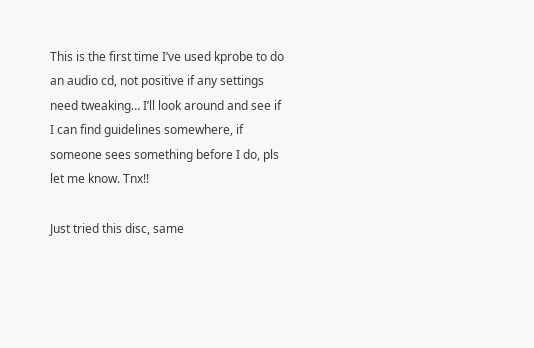This is the first time I’ve used kprobe to do an audio cd, not positive if any settings need tweaking… I’ll look around and see if I can find guidelines somewhere, if someone sees something before I do, pls let me know. Tnx!!

Just tried this disc, same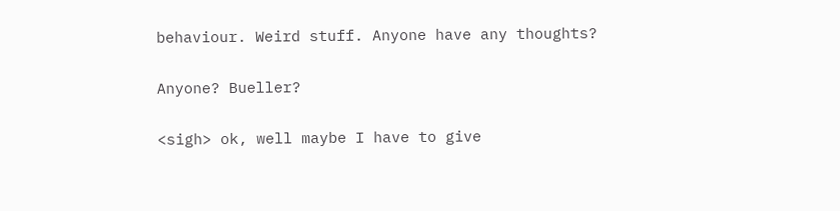behaviour. Weird stuff. Anyone have any thoughts?

Anyone? Bueller?

<sigh> ok, well maybe I have to give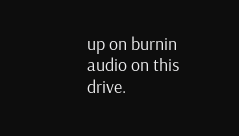up on burnin audio on this drive.